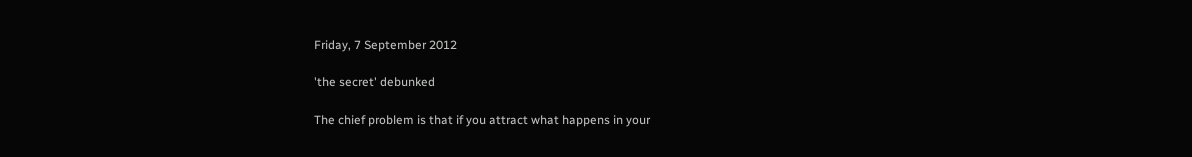Friday, 7 September 2012

'the secret' debunked

The chief problem is that if you attract what happens in your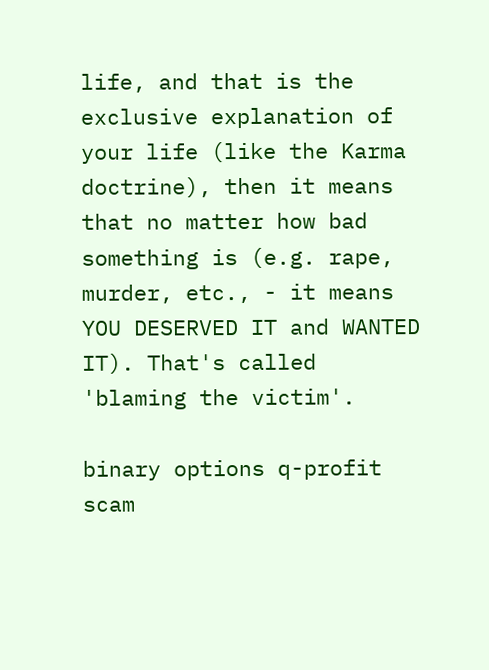life, and that is the exclusive explanation of your life (like the Karma doctrine), then it means that no matter how bad something is (e.g. rape, murder, etc., - it means YOU DESERVED IT and WANTED IT). That's called 'blaming the victim'.

binary options q-profit scam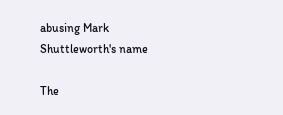abusing Mark Shuttleworth's name

The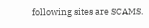following sites are SCAMS.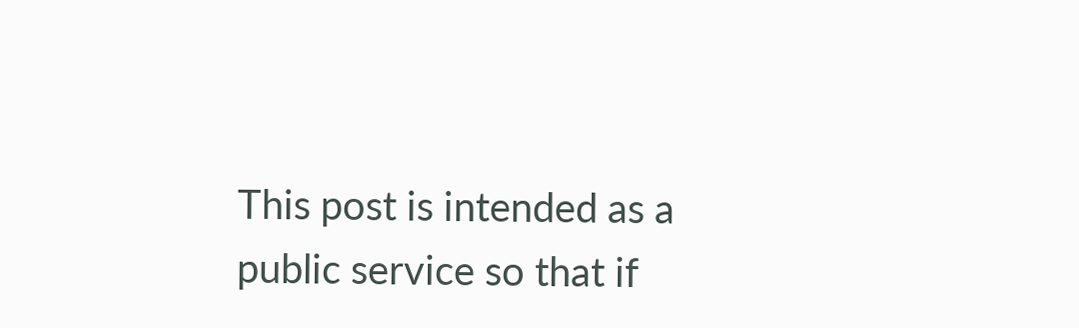This post is intended as a public service so that if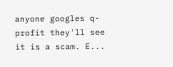anyone googles q-profit they'll see it is a scam. E...